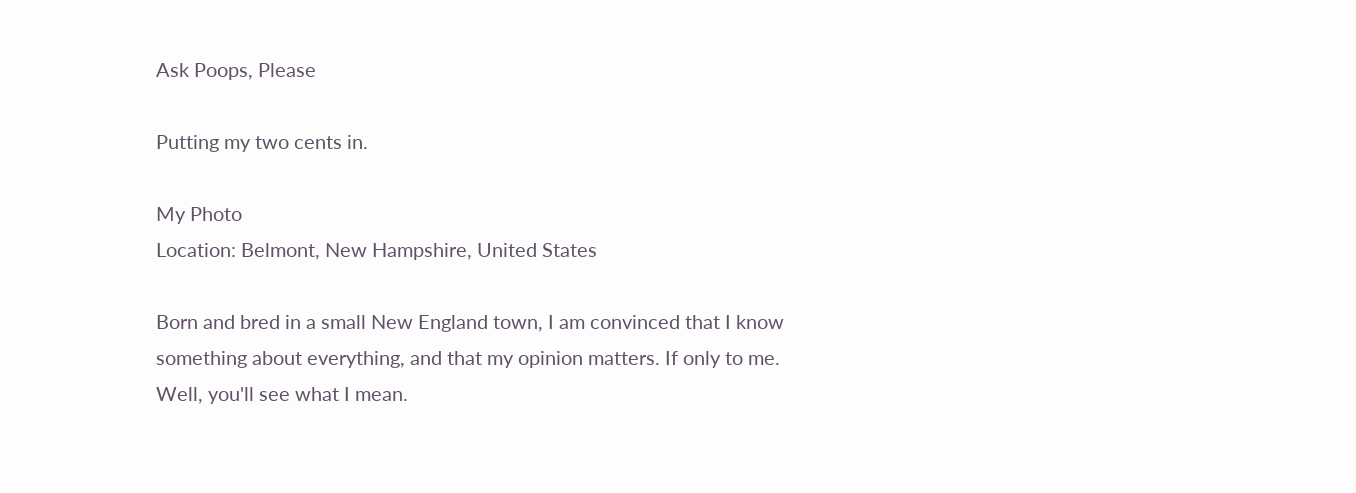Ask Poops, Please

Putting my two cents in.

My Photo
Location: Belmont, New Hampshire, United States

Born and bred in a small New England town, I am convinced that I know something about everything, and that my opinion matters. If only to me. Well, you'll see what I mean.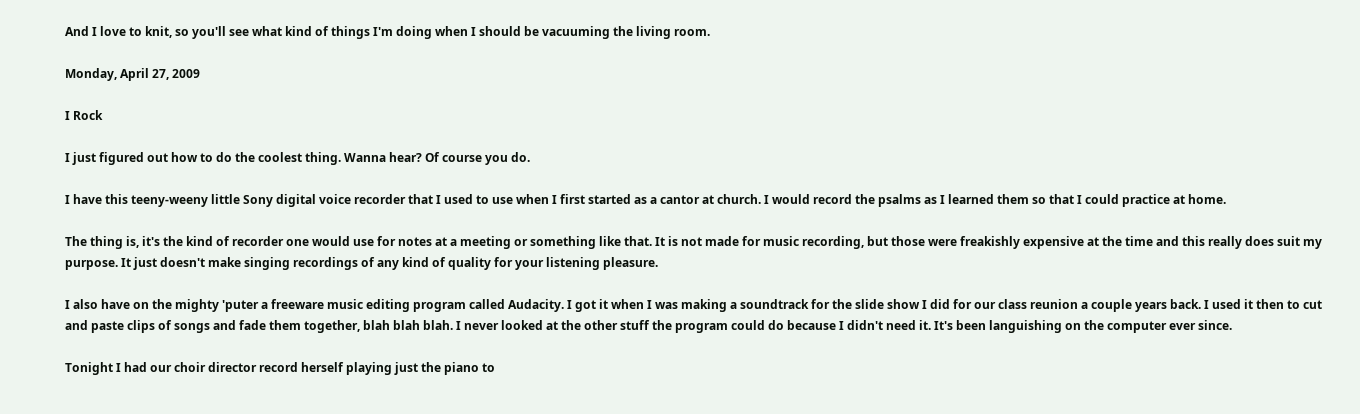And I love to knit, so you'll see what kind of things I'm doing when I should be vacuuming the living room.

Monday, April 27, 2009

I Rock

I just figured out how to do the coolest thing. Wanna hear? Of course you do.

I have this teeny-weeny little Sony digital voice recorder that I used to use when I first started as a cantor at church. I would record the psalms as I learned them so that I could practice at home.

The thing is, it's the kind of recorder one would use for notes at a meeting or something like that. It is not made for music recording, but those were freakishly expensive at the time and this really does suit my purpose. It just doesn't make singing recordings of any kind of quality for your listening pleasure.

I also have on the mighty 'puter a freeware music editing program called Audacity. I got it when I was making a soundtrack for the slide show I did for our class reunion a couple years back. I used it then to cut and paste clips of songs and fade them together, blah blah blah. I never looked at the other stuff the program could do because I didn't need it. It's been languishing on the computer ever since.

Tonight I had our choir director record herself playing just the piano to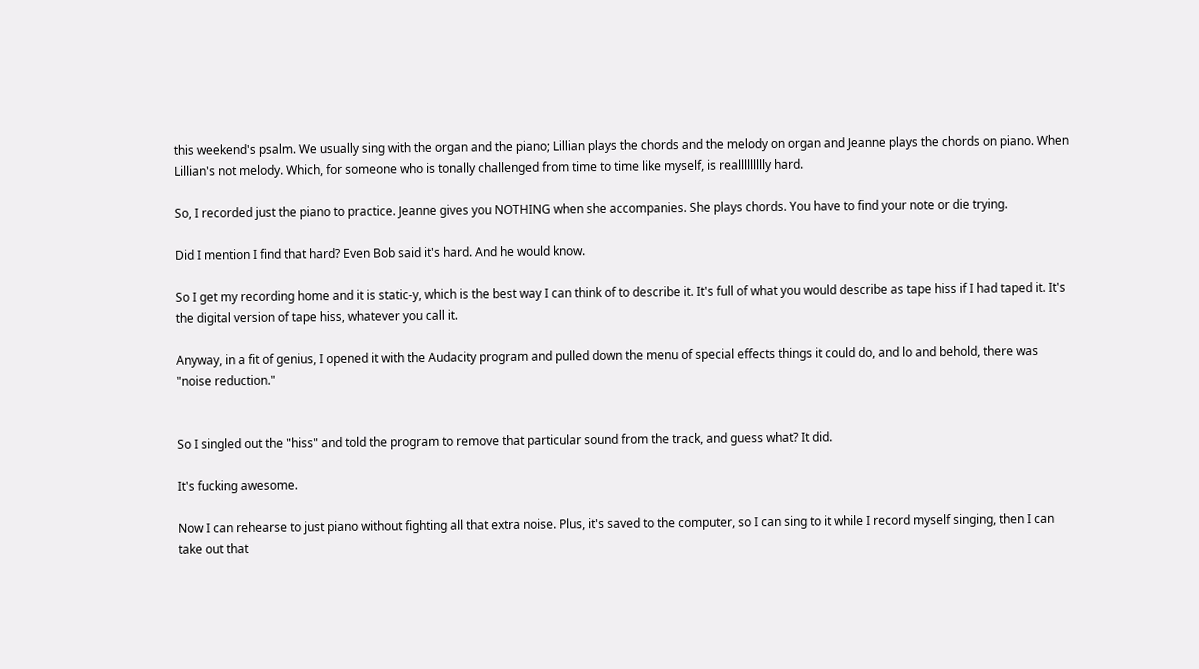this weekend's psalm. We usually sing with the organ and the piano; Lillian plays the chords and the melody on organ and Jeanne plays the chords on piano. When Lillian's not melody. Which, for someone who is tonally challenged from time to time like myself, is reallllllllly hard.

So, I recorded just the piano to practice. Jeanne gives you NOTHING when she accompanies. She plays chords. You have to find your note or die trying.

Did I mention I find that hard? Even Bob said it's hard. And he would know.

So I get my recording home and it is static-y, which is the best way I can think of to describe it. It's full of what you would describe as tape hiss if I had taped it. It's the digital version of tape hiss, whatever you call it.

Anyway, in a fit of genius, I opened it with the Audacity program and pulled down the menu of special effects things it could do, and lo and behold, there was "noise reduction."


So I singled out the "hiss" and told the program to remove that particular sound from the track, and guess what? It did.

It's fucking awesome.

Now I can rehearse to just piano without fighting all that extra noise. Plus, it's saved to the computer, so I can sing to it while I record myself singing, then I can take out that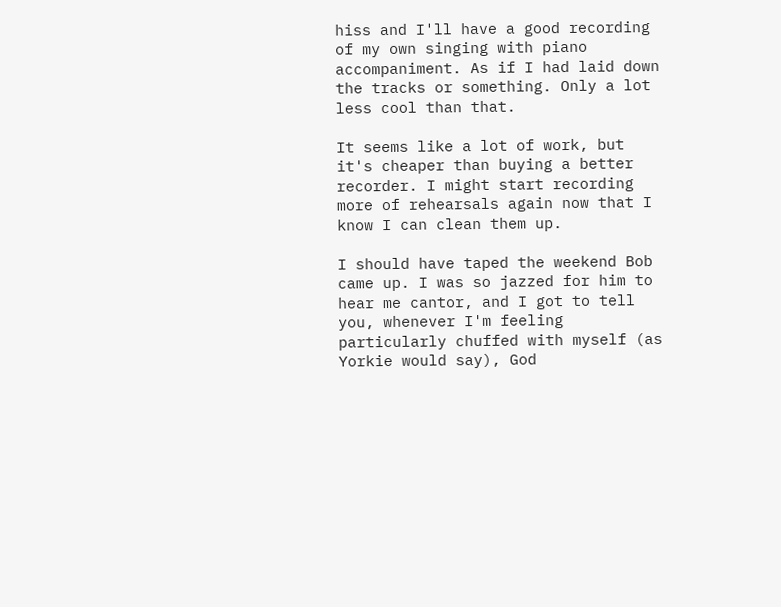hiss and I'll have a good recording of my own singing with piano accompaniment. As if I had laid down the tracks or something. Only a lot less cool than that.

It seems like a lot of work, but it's cheaper than buying a better recorder. I might start recording more of rehearsals again now that I know I can clean them up.

I should have taped the weekend Bob came up. I was so jazzed for him to hear me cantor, and I got to tell you, whenever I'm feeling particularly chuffed with myself (as Yorkie would say), God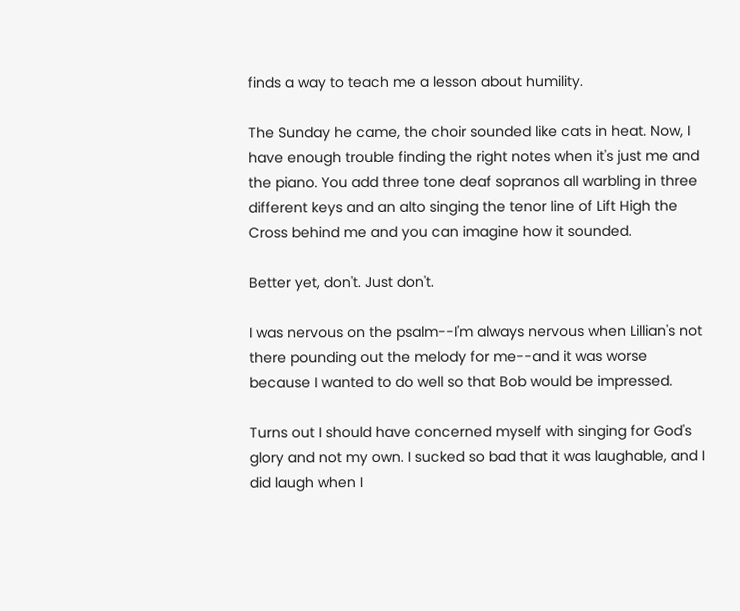finds a way to teach me a lesson about humility.

The Sunday he came, the choir sounded like cats in heat. Now, I have enough trouble finding the right notes when it's just me and the piano. You add three tone deaf sopranos all warbling in three different keys and an alto singing the tenor line of Lift High the Cross behind me and you can imagine how it sounded.

Better yet, don't. Just don't.

I was nervous on the psalm--I'm always nervous when Lillian's not there pounding out the melody for me--and it was worse because I wanted to do well so that Bob would be impressed.

Turns out I should have concerned myself with singing for God's glory and not my own. I sucked so bad that it was laughable, and I did laugh when I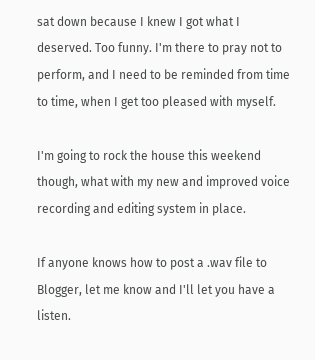sat down because I knew I got what I deserved. Too funny. I'm there to pray not to perform, and I need to be reminded from time to time, when I get too pleased with myself.

I'm going to rock the house this weekend though, what with my new and improved voice recording and editing system in place.

If anyone knows how to post a .wav file to Blogger, let me know and I'll let you have a listen.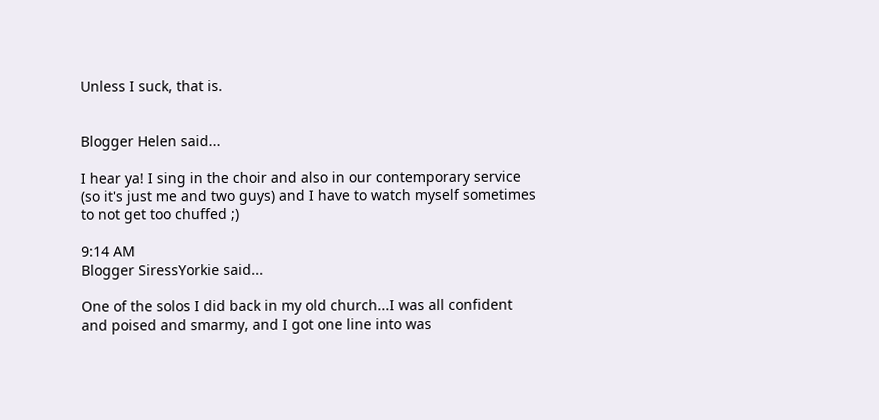Unless I suck, that is.


Blogger Helen said...

I hear ya! I sing in the choir and also in our contemporary service (so it's just me and two guys) and I have to watch myself sometimes to not get too chuffed ;)

9:14 AM
Blogger SiressYorkie said...

One of the solos I did back in my old church...I was all confident and poised and smarmy, and I got one line into was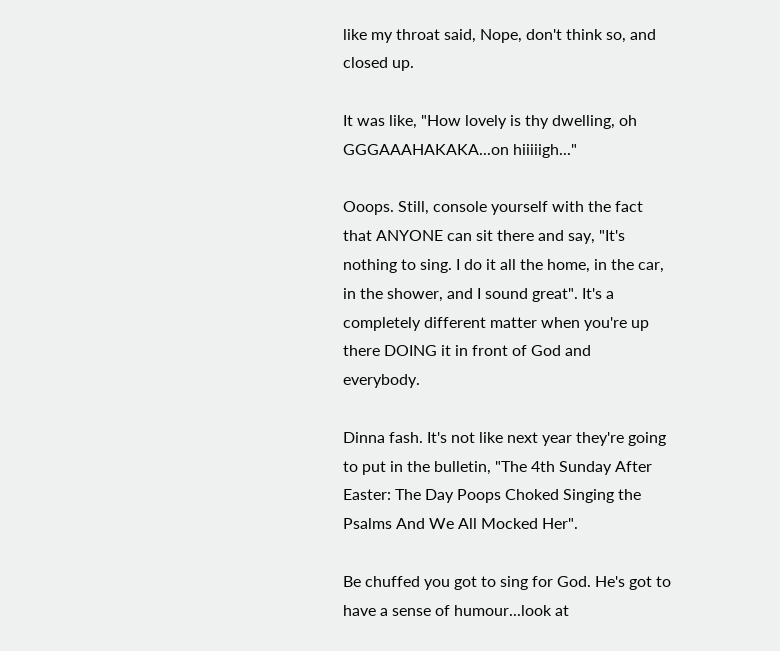like my throat said, Nope, don't think so, and closed up.

It was like, "How lovely is thy dwelling, oh GGGAAAHAKAKA...on hiiiiigh..."

Ooops. Still, console yourself with the fact that ANYONE can sit there and say, "It's nothing to sing. I do it all the home, in the car, in the shower, and I sound great". It's a completely different matter when you're up there DOING it in front of God and everybody.

Dinna fash. It's not like next year they're going to put in the bulletin, "The 4th Sunday After Easter: The Day Poops Choked Singing the Psalms And We All Mocked Her".

Be chuffed you got to sing for God. He's got to have a sense of humour...look at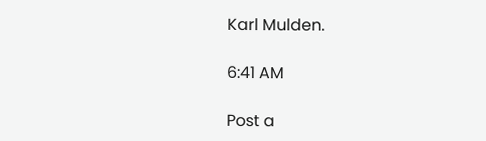Karl Mulden.

6:41 AM

Post a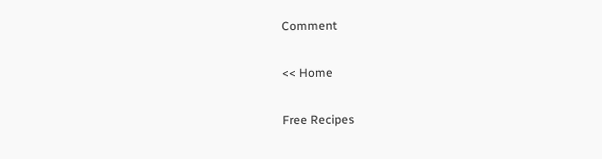Comment

<< Home

Free Recipes